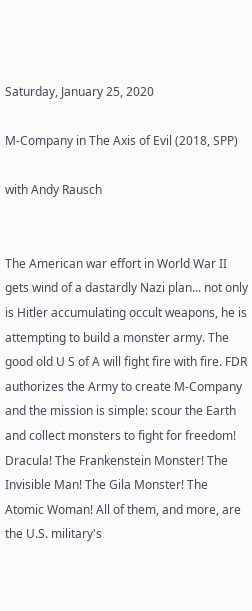Saturday, January 25, 2020

M-Company in The Axis of Evil (2018, SPP)

with Andy Rausch


The American war effort in World War II gets wind of a dastardly Nazi plan... not only is Hitler accumulating occult weapons, he is attempting to build a monster army. The good old U S of A will fight fire with fire. FDR authorizes the Army to create M-Company and the mission is simple: scour the Earth and collect monsters to fight for freedom! Dracula! The Frankenstein Monster! The Invisible Man! The Gila Monster! The Atomic Woman! All of them, and more, are the U.S. military's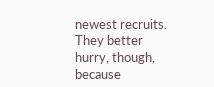newest recruits. They better hurry, though, because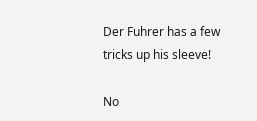Der Fuhrer has a few tricks up his sleeve!

No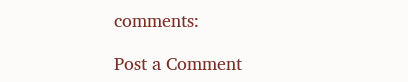comments:

Post a Comment